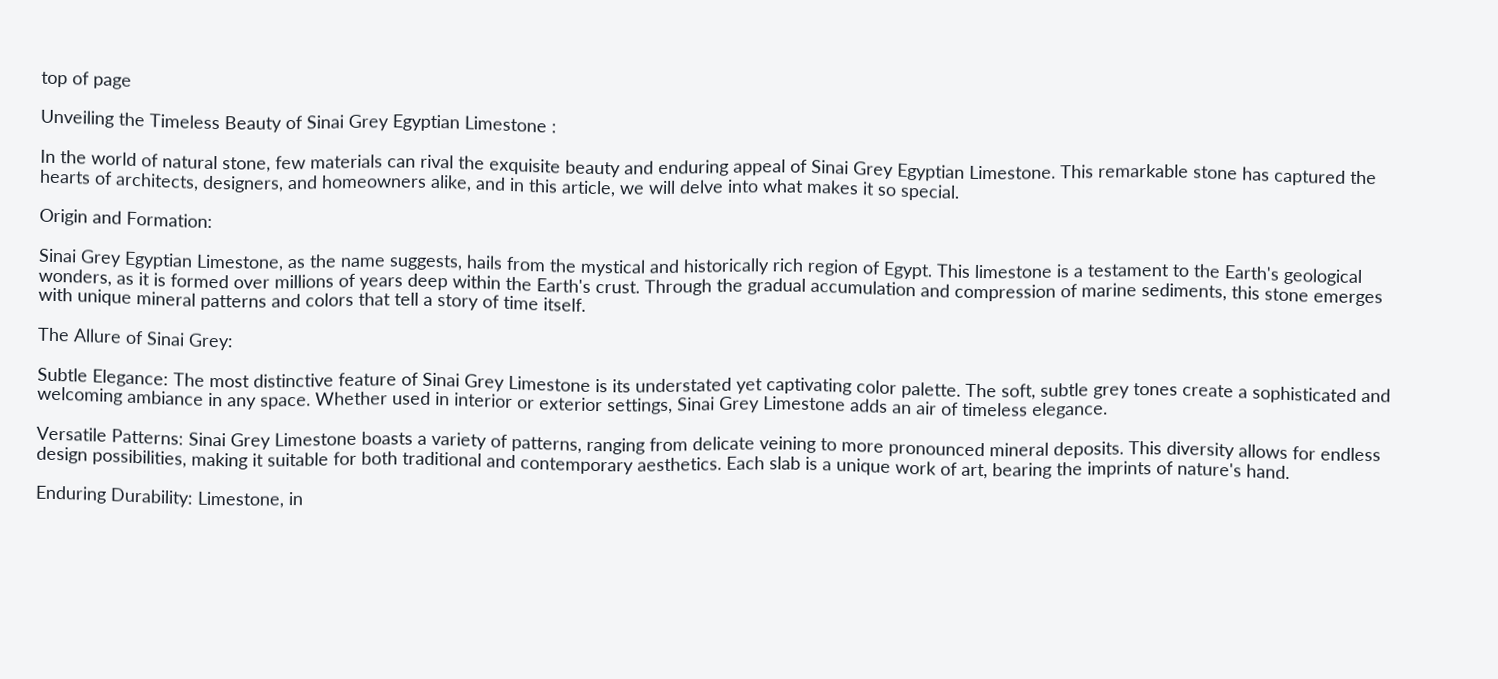top of page

Unveiling the Timeless Beauty of Sinai Grey Egyptian Limestone :

In the world of natural stone, few materials can rival the exquisite beauty and enduring appeal of Sinai Grey Egyptian Limestone. This remarkable stone has captured the hearts of architects, designers, and homeowners alike, and in this article, we will delve into what makes it so special.

Origin and Formation:

Sinai Grey Egyptian Limestone, as the name suggests, hails from the mystical and historically rich region of Egypt. This limestone is a testament to the Earth's geological wonders, as it is formed over millions of years deep within the Earth's crust. Through the gradual accumulation and compression of marine sediments, this stone emerges with unique mineral patterns and colors that tell a story of time itself.

The Allure of Sinai Grey:

Subtle Elegance: The most distinctive feature of Sinai Grey Limestone is its understated yet captivating color palette. The soft, subtle grey tones create a sophisticated and welcoming ambiance in any space. Whether used in interior or exterior settings, Sinai Grey Limestone adds an air of timeless elegance.

Versatile Patterns: Sinai Grey Limestone boasts a variety of patterns, ranging from delicate veining to more pronounced mineral deposits. This diversity allows for endless design possibilities, making it suitable for both traditional and contemporary aesthetics. Each slab is a unique work of art, bearing the imprints of nature's hand.

Enduring Durability: Limestone, in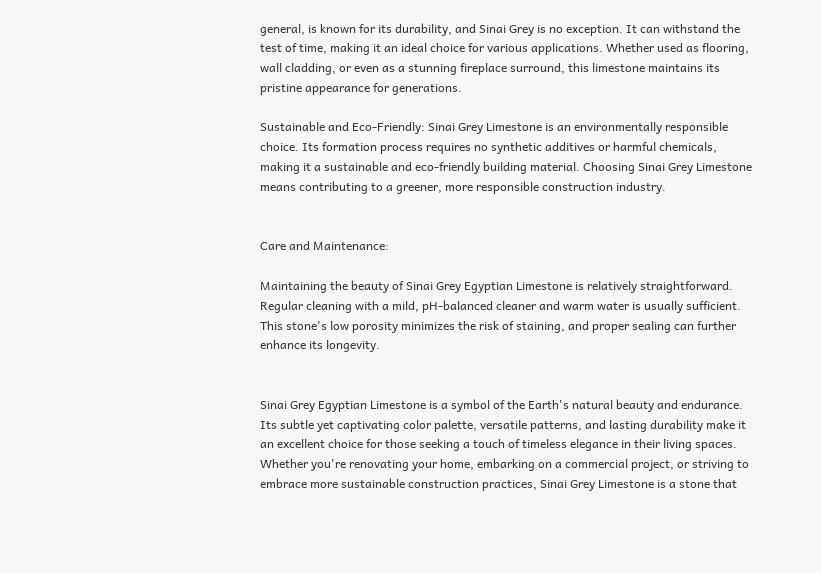general, is known for its durability, and Sinai Grey is no exception. It can withstand the test of time, making it an ideal choice for various applications. Whether used as flooring, wall cladding, or even as a stunning fireplace surround, this limestone maintains its pristine appearance for generations.

Sustainable and Eco-Friendly: Sinai Grey Limestone is an environmentally responsible choice. Its formation process requires no synthetic additives or harmful chemicals, making it a sustainable and eco-friendly building material. Choosing Sinai Grey Limestone means contributing to a greener, more responsible construction industry.


Care and Maintenance:

Maintaining the beauty of Sinai Grey Egyptian Limestone is relatively straightforward. Regular cleaning with a mild, pH-balanced cleaner and warm water is usually sufficient. This stone's low porosity minimizes the risk of staining, and proper sealing can further enhance its longevity.


Sinai Grey Egyptian Limestone is a symbol of the Earth's natural beauty and endurance. Its subtle yet captivating color palette, versatile patterns, and lasting durability make it an excellent choice for those seeking a touch of timeless elegance in their living spaces. Whether you're renovating your home, embarking on a commercial project, or striving to embrace more sustainable construction practices, Sinai Grey Limestone is a stone that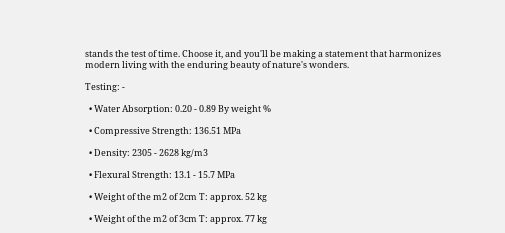stands the test of time. Choose it, and you'll be making a statement that harmonizes modern living with the enduring beauty of nature's wonders.

Testing: -

  • Water Absorption: 0.20 - 0.89 By weight %

  • Compressive Strength: 136.51 MPa

  • Density: 2305 - 2628 kg/m3

  • Flexural Strength: 13.1 - 15.7 MPa

  • Weight of the m2 of 2cm T: approx. 52 kg

  • Weight of the m2 of 3cm T: approx. 77 kg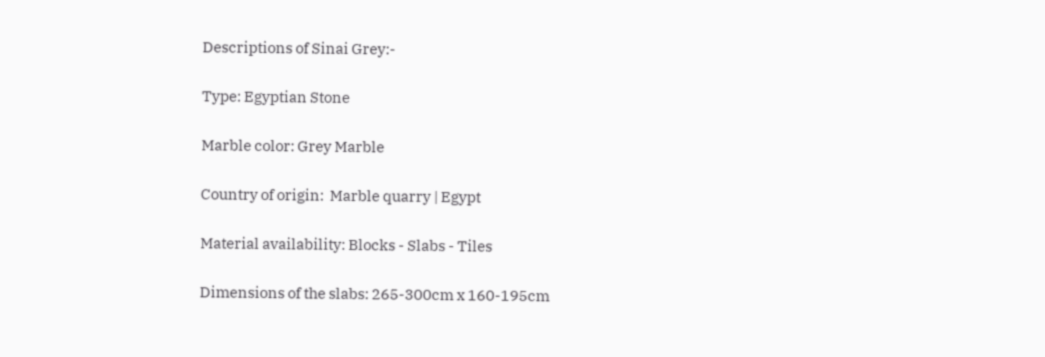Descriptions of Sinai Grey:-

Type: Egyptian Stone

Marble color: Grey Marble

Country of origin:  Marble quarry | Egypt

Material availability: Blocks - Slabs - Tiles

Dimensions of the slabs: 265-300cm x 160-195cm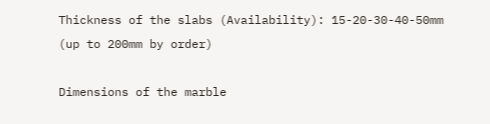Thickness of the slabs (Availability): 15-20-30-40-50mm (up to 200mm by order)

Dimensions of the marble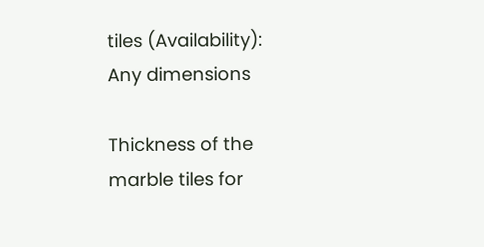tiles (Availability): Any dimensions

Thickness of the marble tiles for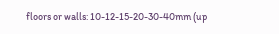floors or walls: 10-12-15-20-30-40mm (up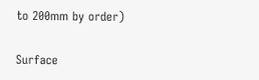to 200mm by order)

Surface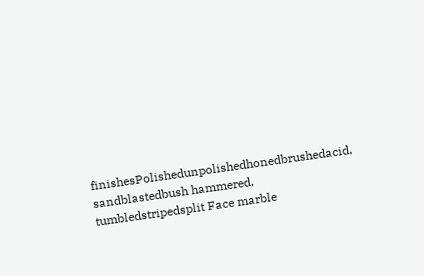finishesPolishedunpolishedhonedbrushedacid, sandblastedbush hammered, tumbledstripedsplit Face marble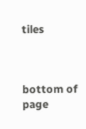tiles



bottom of page